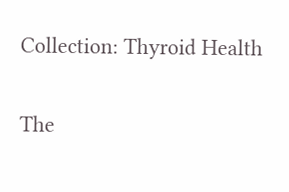Collection: Thyroid Health

The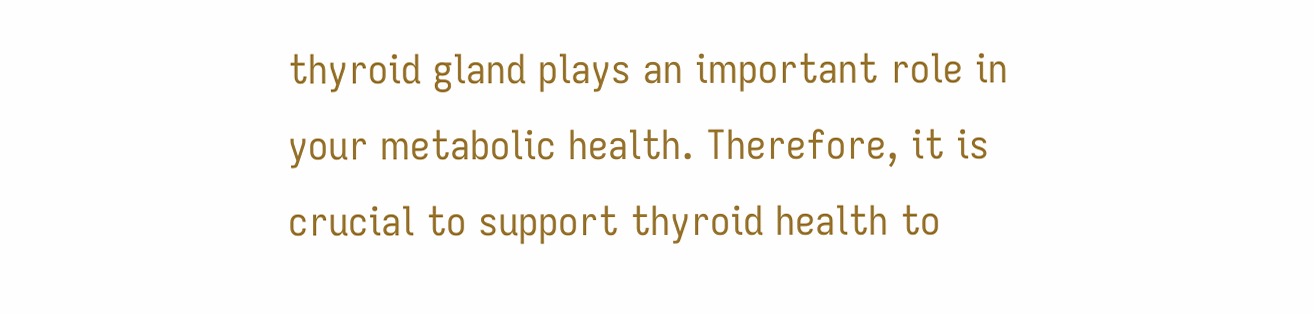thyroid gland plays an important role in your metabolic health. Therefore, it is crucial to support thyroid health to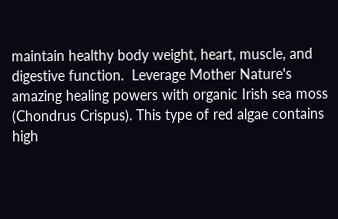maintain healthy body weight, heart, muscle, and digestive function.  Leverage Mother Nature's amazing healing powers with organic Irish sea moss (Chondrus Crispus). This type of red algae contains high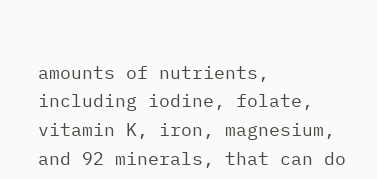amounts of nutrients, including iodine, folate, vitamin K, iron, magnesium, and 92 minerals, that can do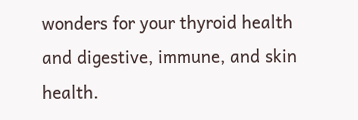wonders for your thyroid health and digestive, immune, and skin health.